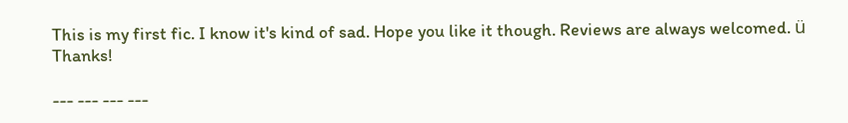This is my first fic. I know it's kind of sad. Hope you like it though. Reviews are always welcomed. ü Thanks!

--- --- --- ---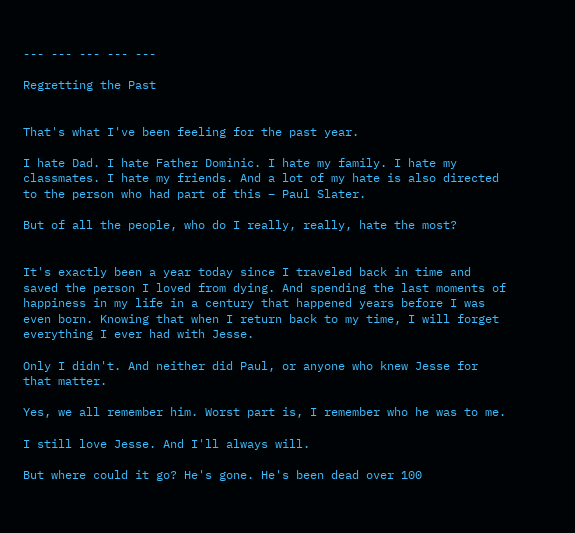--- --- --- --- ---

Regretting the Past


That's what I've been feeling for the past year.

I hate Dad. I hate Father Dominic. I hate my family. I hate my classmates. I hate my friends. And a lot of my hate is also directed to the person who had part of this – Paul Slater.

But of all the people, who do I really, really, hate the most?


It's exactly been a year today since I traveled back in time and saved the person I loved from dying. And spending the last moments of happiness in my life in a century that happened years before I was even born. Knowing that when I return back to my time, I will forget everything I ever had with Jesse.

Only I didn't. And neither did Paul, or anyone who knew Jesse for that matter.

Yes, we all remember him. Worst part is, I remember who he was to me.

I still love Jesse. And I'll always will.

But where could it go? He's gone. He's been dead over 100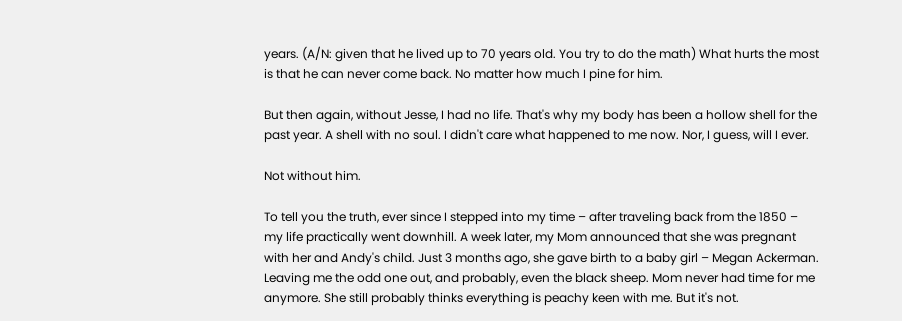years. (A/N: given that he lived up to 70 years old. You try to do the math) What hurts the most is that he can never come back. No matter how much I pine for him.

But then again, without Jesse, I had no life. That's why my body has been a hollow shell for the past year. A shell with no soul. I didn't care what happened to me now. Nor, I guess, will I ever.

Not without him.

To tell you the truth, ever since I stepped into my time – after traveling back from the 1850 – my life practically went downhill. A week later, my Mom announced that she was pregnant with her and Andy's child. Just 3 months ago, she gave birth to a baby girl – Megan Ackerman. Leaving me the odd one out, and probably, even the black sheep. Mom never had time for me anymore. She still probably thinks everything is peachy keen with me. But it's not.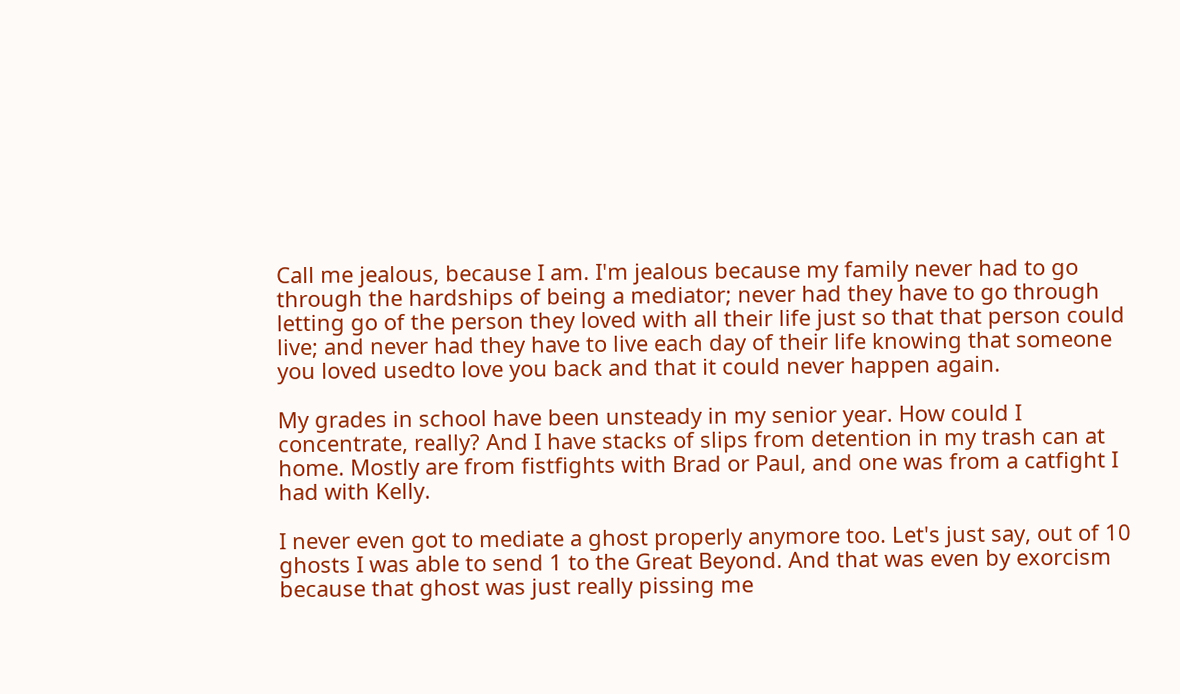Call me jealous, because I am. I'm jealous because my family never had to go through the hardships of being a mediator; never had they have to go through letting go of the person they loved with all their life just so that that person could live; and never had they have to live each day of their life knowing that someone you loved usedto love you back and that it could never happen again.

My grades in school have been unsteady in my senior year. How could I concentrate, really? And I have stacks of slips from detention in my trash can at home. Mostly are from fistfights with Brad or Paul, and one was from a catfight I had with Kelly.

I never even got to mediate a ghost properly anymore too. Let's just say, out of 10 ghosts I was able to send 1 to the Great Beyond. And that was even by exorcism because that ghost was just really pissing me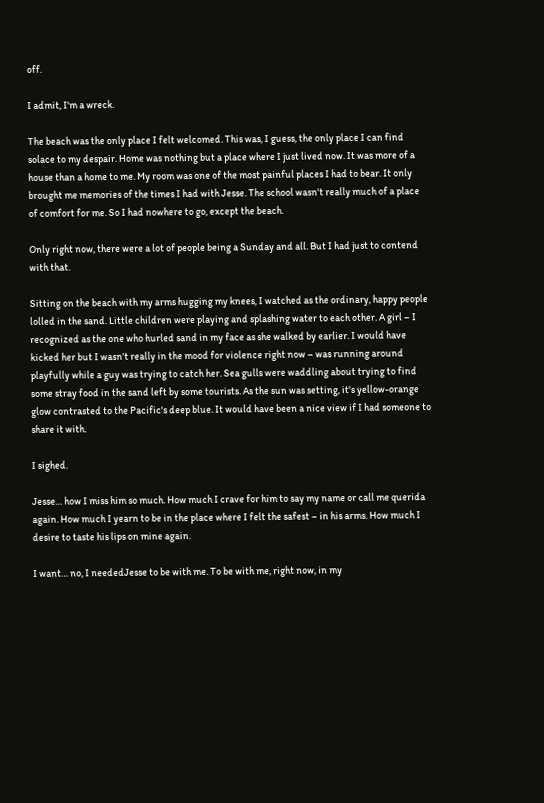off.

I admit, I'm a wreck.

The beach was the only place I felt welcomed. This was, I guess, the only place I can find solace to my despair. Home was nothing but a place where I just lived now. It was more of a house than a home to me. My room was one of the most painful places I had to bear. It only brought me memories of the times I had with Jesse. The school wasn't really much of a place of comfort for me. So I had nowhere to go, except the beach.

Only right now, there were a lot of people being a Sunday and all. But I had just to contend with that.

Sitting on the beach with my arms hugging my knees, I watched as the ordinary, happy people lolled in the sand. Little children were playing and splashing water to each other. A girl – I recognized as the one who hurled sand in my face as she walked by earlier. I would have kicked her but I wasn't really in the mood for violence right now – was running around playfully while a guy was trying to catch her. Sea gulls were waddling about trying to find some stray food in the sand left by some tourists. As the sun was setting, it's yellow-orange glow contrasted to the Pacific's deep blue. It would have been a nice view if I had someone to share it with.

I sighed.

Jesse… how I miss him so much. How much I crave for him to say my name or call me querida again. How much I yearn to be in the place where I felt the safest – in his arms. How much I desire to taste his lips on mine again.

I want… no, I neededJesse to be with me. To be with me, right now, in my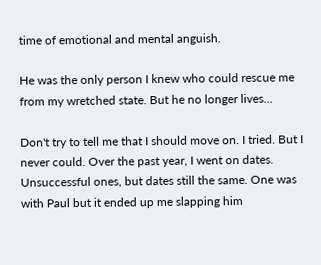time of emotional and mental anguish.

He was the only person I knew who could rescue me from my wretched state. But he no longer lives…

Don't try to tell me that I should move on. I tried. But I never could. Over the past year, I went on dates. Unsuccessful ones, but dates still the same. One was with Paul but it ended up me slapping him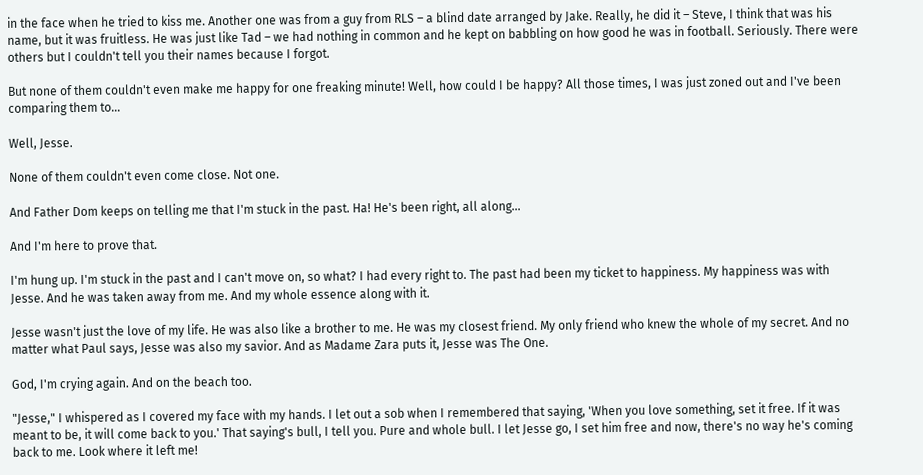in the face when he tried to kiss me. Another one was from a guy from RLS – a blind date arranged by Jake. Really, he did it – Steve, I think that was his name, but it was fruitless. He was just like Tad – we had nothing in common and he kept on babbling on how good he was in football. Seriously. There were others but I couldn't tell you their names because I forgot.

But none of them couldn't even make me happy for one freaking minute! Well, how could I be happy? All those times, I was just zoned out and I've been comparing them to…

Well, Jesse.

None of them couldn't even come close. Not one.

And Father Dom keeps on telling me that I'm stuck in the past. Ha! He's been right, all along…

And I'm here to prove that.

I'm hung up. I'm stuck in the past and I can't move on, so what? I had every right to. The past had been my ticket to happiness. My happiness was with Jesse. And he was taken away from me. And my whole essence along with it.

Jesse wasn't just the love of my life. He was also like a brother to me. He was my closest friend. My only friend who knew the whole of my secret. And no matter what Paul says, Jesse was also my savior. And as Madame Zara puts it, Jesse was The One.

God, I'm crying again. And on the beach too.

"Jesse," I whispered as I covered my face with my hands. I let out a sob when I remembered that saying, 'When you love something, set it free. If it was meant to be, it will come back to you.' That saying's bull, I tell you. Pure and whole bull. I let Jesse go, I set him free and now, there's no way he's coming back to me. Look where it left me!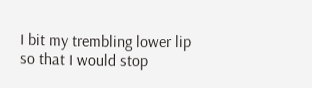I bit my trembling lower lip so that I would stop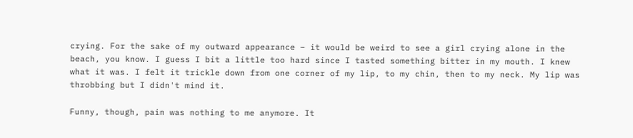crying. For the sake of my outward appearance – it would be weird to see a girl crying alone in the beach, you know. I guess I bit a little too hard since I tasted something bitter in my mouth. I knew what it was. I felt it trickle down from one corner of my lip, to my chin, then to my neck. My lip was throbbing but I didn't mind it.

Funny, though, pain was nothing to me anymore. It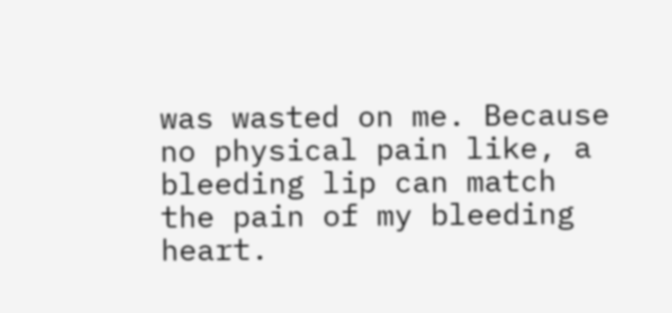was wasted on me. Because no physical pain like, a bleeding lip can match the pain of my bleeding heart.